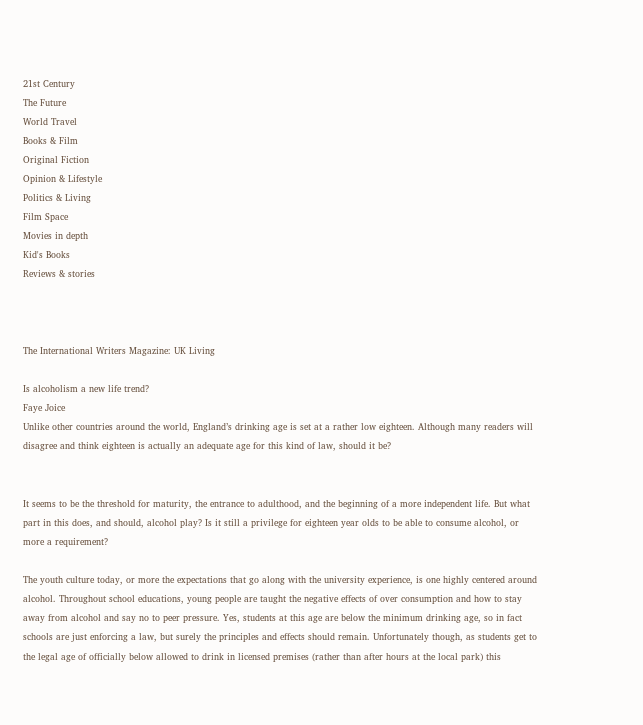21st Century
The Future
World Travel
Books & Film
Original Fiction
Opinion & Lifestyle
Politics & Living
Film Space
Movies in depth
Kid's Books
Reviews & stories



The International Writers Magazine: UK Living

Is alcoholism a new life trend?
Faye Joice
Unlike other countries around the world, England’s drinking age is set at a rather low eighteen. Although many readers will disagree and think eighteen is actually an adequate age for this kind of law, should it be?


It seems to be the threshold for maturity, the entrance to adulthood, and the beginning of a more independent life. But what part in this does, and should, alcohol play? Is it still a privilege for eighteen year olds to be able to consume alcohol, or more a requirement?

The youth culture today, or more the expectations that go along with the university experience, is one highly centered around alcohol. Throughout school educations, young people are taught the negative effects of over consumption and how to stay away from alcohol and say no to peer pressure. Yes, students at this age are below the minimum drinking age, so in fact schools are just enforcing a law, but surely the principles and effects should remain. Unfortunately though, as students get to the legal age of officially below allowed to drink in licensed premises (rather than after hours at the local park) this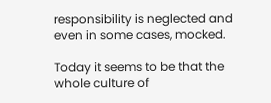responsibility is neglected and even in some cases, mocked.

Today it seems to be that the whole culture of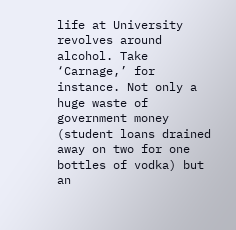life at University revolves around alcohol. Take ‘Carnage,’ for instance. Not only a huge waste of government money (student loans drained away on two for one bottles of vodka) but an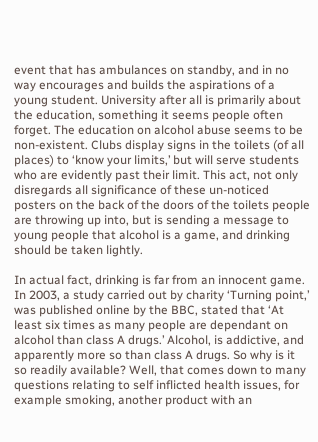event that has ambulances on standby, and in no way encourages and builds the aspirations of a young student. University after all is primarily about the education, something it seems people often forget. The education on alcohol abuse seems to be non-existent. Clubs display signs in the toilets (of all places) to ‘know your limits,’ but will serve students who are evidently past their limit. This act, not only disregards all significance of these un-noticed posters on the back of the doors of the toilets people are throwing up into, but is sending a message to young people that alcohol is a game, and drinking should be taken lightly.

In actual fact, drinking is far from an innocent game. In 2003, a study carried out by charity ‘Turning point,’ was published online by the BBC, stated that ‘At least six times as many people are dependant on alcohol than class A drugs.’ Alcohol, is addictive, and apparently more so than class A drugs. So why is it so readily available? Well, that comes down to many questions relating to self inflicted health issues, for example smoking, another product with an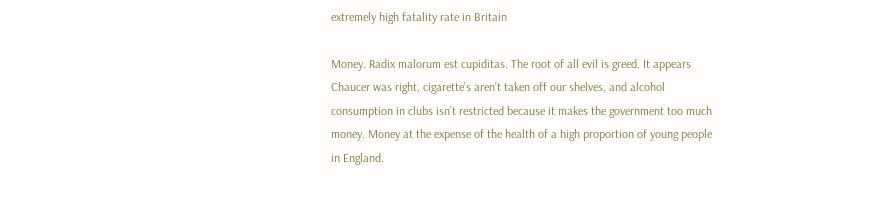extremely high fatality rate in Britain

Money. Radix malorum est cupiditas. The root of all evil is greed. It appears Chaucer was right, cigarette’s aren’t taken off our shelves, and alcohol consumption in clubs isn’t restricted because it makes the government too much money. Money at the expense of the health of a high proportion of young people in England.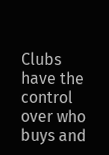Clubs have the control over who buys and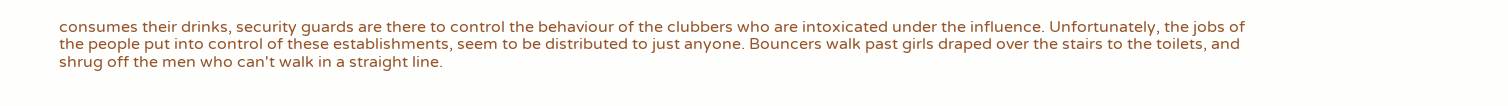consumes their drinks, security guards are there to control the behaviour of the clubbers who are intoxicated under the influence. Unfortunately, the jobs of the people put into control of these establishments, seem to be distributed to just anyone. Bouncers walk past girls draped over the stairs to the toilets, and shrug off the men who can't walk in a straight line.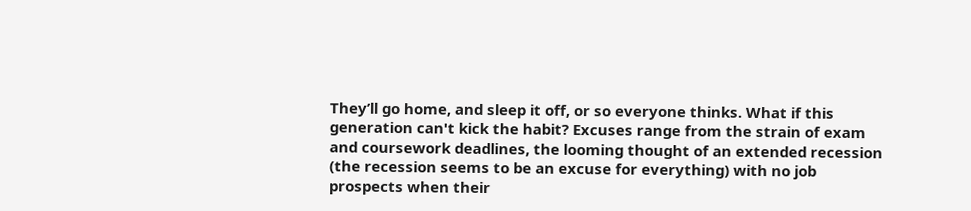They’ll go home, and sleep it off, or so everyone thinks. What if this generation can't kick the habit? Excuses range from the strain of exam and coursework deadlines, the looming thought of an extended recession (the recession seems to be an excuse for everything) with no job prospects when their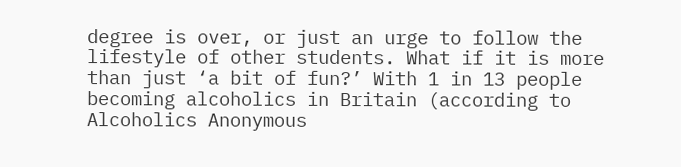degree is over, or just an urge to follow the lifestyle of other students. What if it is more than just ‘a bit of fun?’ With 1 in 13 people becoming alcoholics in Britain (according to Alcoholics Anonymous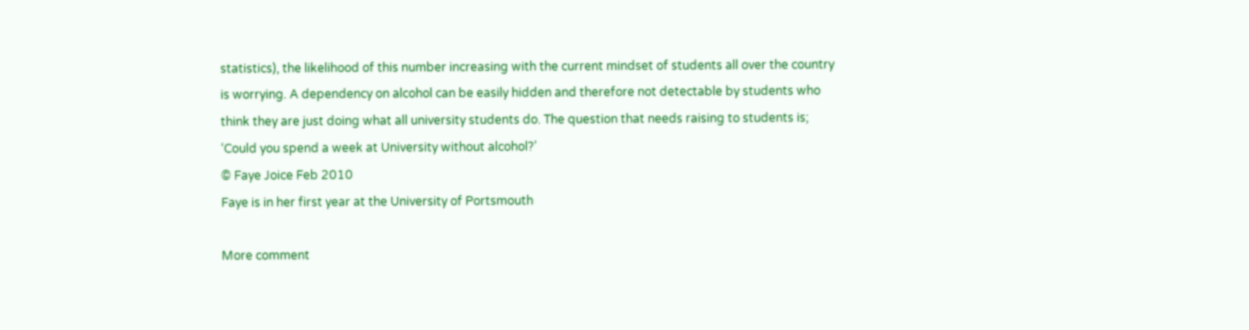statistics), the likelihood of this number increasing with the current mindset of students all over the country is worrying. A dependency on alcohol can be easily hidden and therefore not detectable by students who think they are just doing what all university students do. The question that needs raising to students is; ‘Could you spend a week at University without alcohol?’
© Faye Joice Feb 2010
Faye is in her first year at the University of Portsmouth

More comment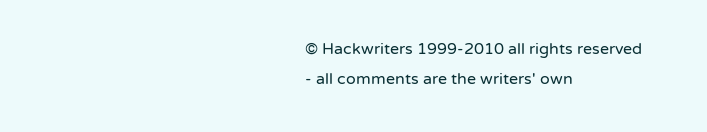© Hackwriters 1999-2010 all rights reserved - all comments are the writers' own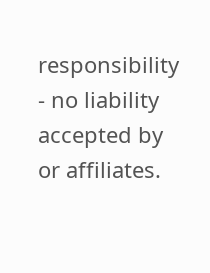responsibility - no liability accepted by or affiliates.